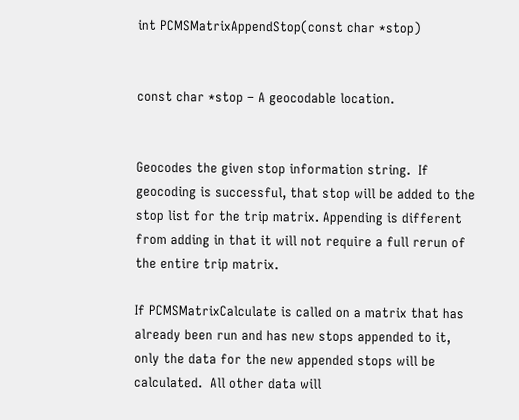int PCMSMatrixAppendStop(const char *stop)


const char *stop – A geocodable location.


Geocodes the given stop information string.  If geocoding is successful, that stop will be added to the stop list for the trip matrix. Appending is different from adding in that it will not require a full rerun of the entire trip matrix.

If PCMSMatrixCalculate is called on a matrix that has already been run and has new stops appended to it, only the data for the new appended stops will be calculated.  All other data will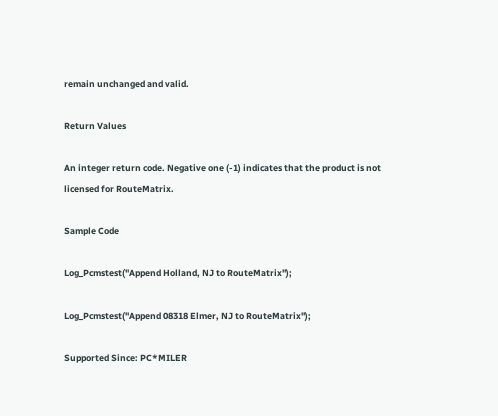remain unchanged and valid.

Return Values

An integer return code. Negative one (-1) indicates that the product is not licensed for RouteMatrix.

Sample Code

Log_Pcmstest("Append Holland, NJ to RouteMatrix");

Log_Pcmstest("Append 08318 Elmer, NJ to RouteMatrix");

Supported Since: PC*MILER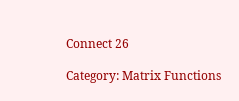Connect 26

Category: Matrix Functions